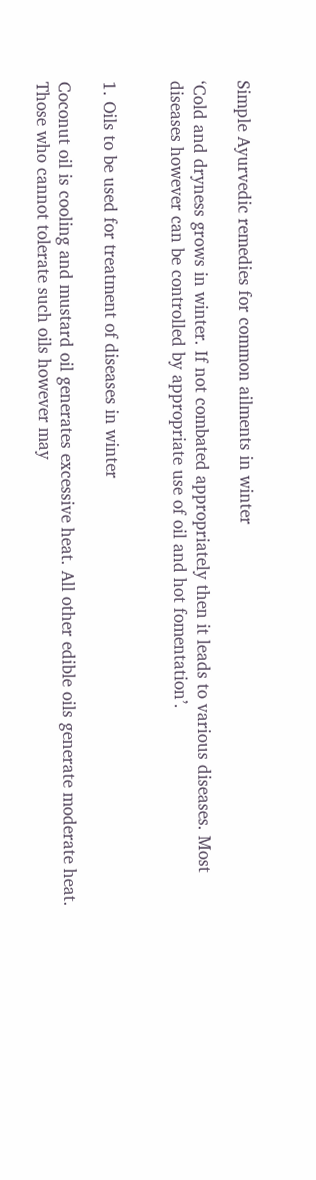Simple Ayurvedic remedies for common ailments in winter

‘Cold and dryness grows in winter. If not combated appropriately then it leads to various diseases. Most diseases however can be controlled by appropriate use of oil and hot fomentation’.


1. Oils to be used for treatment of diseases in winter

Coconut oil is cooling and mustard oil generates excessive heat. All other edible oils generate moderate heat. Those who cannot tolerate such oils however may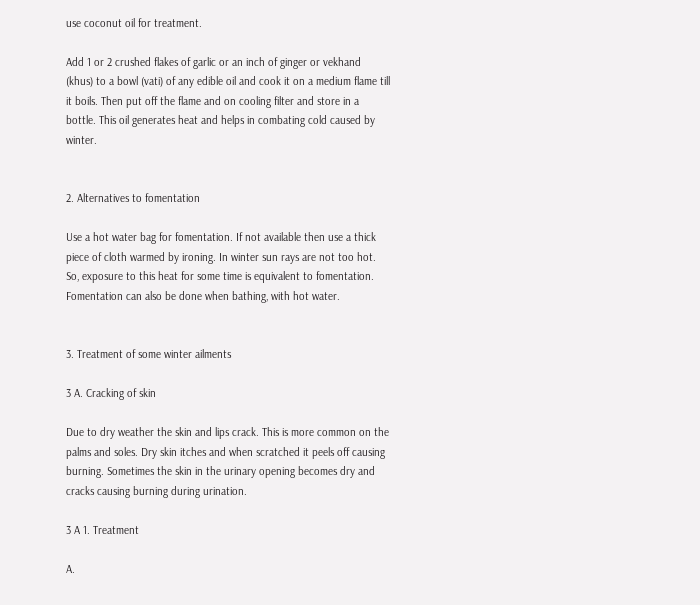use coconut oil for treatment.

Add 1 or 2 crushed flakes of garlic or an inch of ginger or vekhand (khus) to a bowl (vati) of any edible oil and cook it on a medium flame till it boils. Then put off the flame and on cooling filter and store in a bottle. This oil generates heat and helps in combating cold caused by winter.


2. Alternatives to fomentation

Use a hot water bag for fomentation. If not available then use a thick piece of cloth warmed by ironing. In winter sun rays are not too hot. So, exposure to this heat for some time is equivalent to fomentation. Fomentation can also be done when bathing, with hot water.


3. Treatment of some winter ailments

3 A. Cracking of skin

Due to dry weather the skin and lips crack. This is more common on the palms and soles. Dry skin itches and when scratched it peels off causing burning. Sometimes the skin in the urinary opening becomes dry and cracks causing burning during urination.

3 A 1. Treatment

A.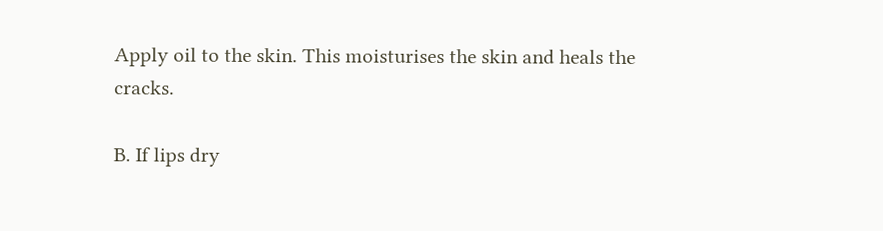Apply oil to the skin. This moisturises the skin and heals the cracks.

B. If lips dry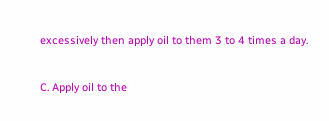excessively then apply oil to them 3 to 4 times a day.

C. Apply oil to the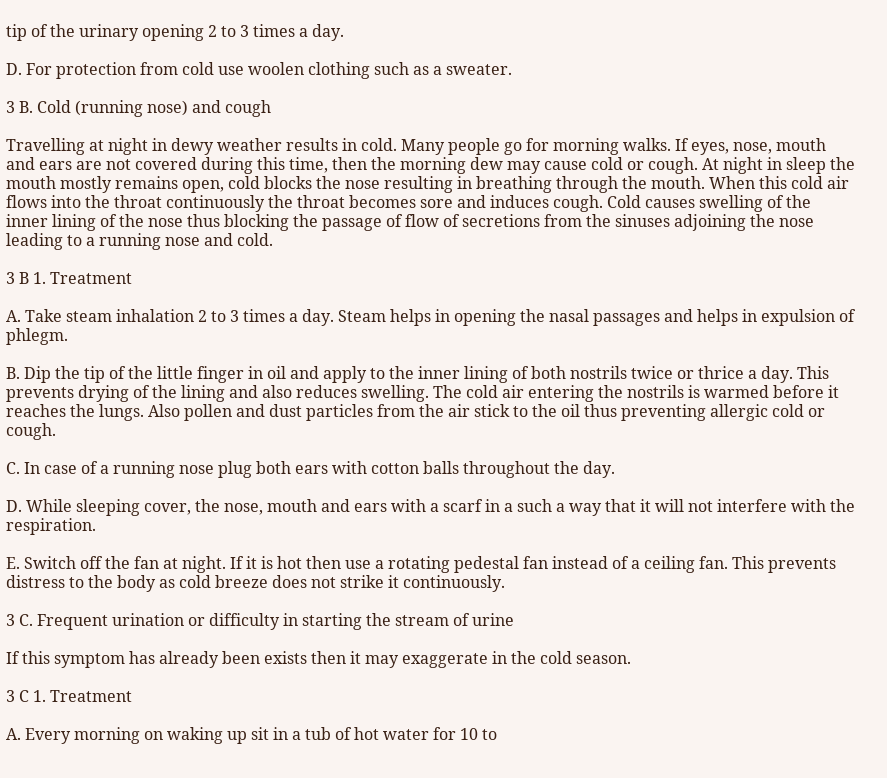tip of the urinary opening 2 to 3 times a day.

D. For protection from cold use woolen clothing such as a sweater.

3 B. Cold (running nose) and cough

Travelling at night in dewy weather results in cold. Many people go for morning walks. If eyes, nose, mouth and ears are not covered during this time, then the morning dew may cause cold or cough. At night in sleep the mouth mostly remains open, cold blocks the nose resulting in breathing through the mouth. When this cold air flows into the throat continuously the throat becomes sore and induces cough. Cold causes swelling of the inner lining of the nose thus blocking the passage of flow of secretions from the sinuses adjoining the nose leading to a running nose and cold.

3 B 1. Treatment

A. Take steam inhalation 2 to 3 times a day. Steam helps in opening the nasal passages and helps in expulsion of phlegm.

B. Dip the tip of the little finger in oil and apply to the inner lining of both nostrils twice or thrice a day. This prevents drying of the lining and also reduces swelling. The cold air entering the nostrils is warmed before it reaches the lungs. Also pollen and dust particles from the air stick to the oil thus preventing allergic cold or cough.

C. In case of a running nose plug both ears with cotton balls throughout the day.

D. While sleeping cover, the nose, mouth and ears with a scarf in a such a way that it will not interfere with the respiration.

E. Switch off the fan at night. If it is hot then use a rotating pedestal fan instead of a ceiling fan. This prevents distress to the body as cold breeze does not strike it continuously.

3 C. Frequent urination or difficulty in starting the stream of urine

If this symptom has already been exists then it may exaggerate in the cold season.

3 C 1. Treatment

A. Every morning on waking up sit in a tub of hot water for 10 to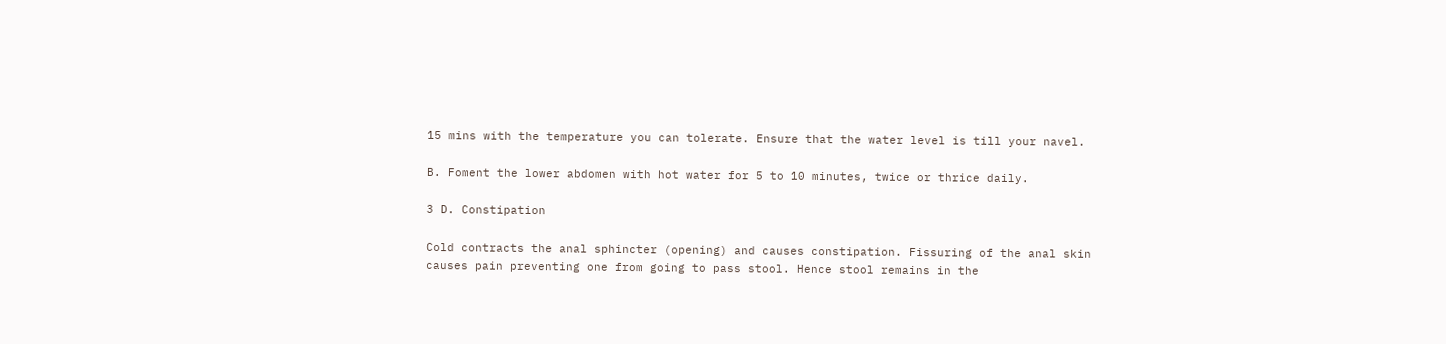15 mins with the temperature you can tolerate. Ensure that the water level is till your navel.

B. Foment the lower abdomen with hot water for 5 to 10 minutes, twice or thrice daily.

3 D. Constipation

Cold contracts the anal sphincter (opening) and causes constipation. Fissuring of the anal skin causes pain preventing one from going to pass stool. Hence stool remains in the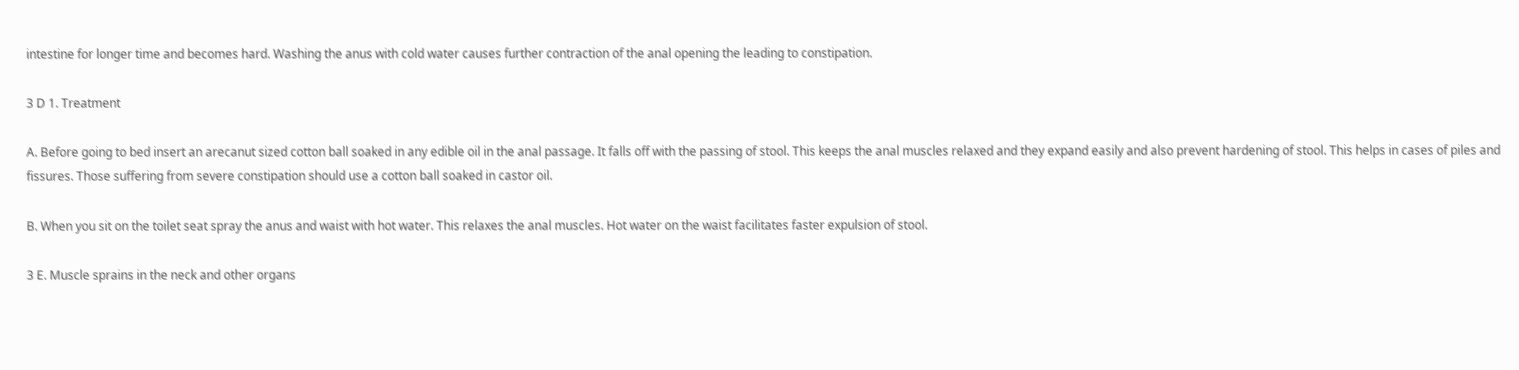intestine for longer time and becomes hard. Washing the anus with cold water causes further contraction of the anal opening the leading to constipation.

3 D 1. Treatment

A. Before going to bed insert an arecanut sized cotton ball soaked in any edible oil in the anal passage. It falls off with the passing of stool. This keeps the anal muscles relaxed and they expand easily and also prevent hardening of stool. This helps in cases of piles and fissures. Those suffering from severe constipation should use a cotton ball soaked in castor oil.

B. When you sit on the toilet seat spray the anus and waist with hot water. This relaxes the anal muscles. Hot water on the waist facilitates faster expulsion of stool.

3 E. Muscle sprains in the neck and other organs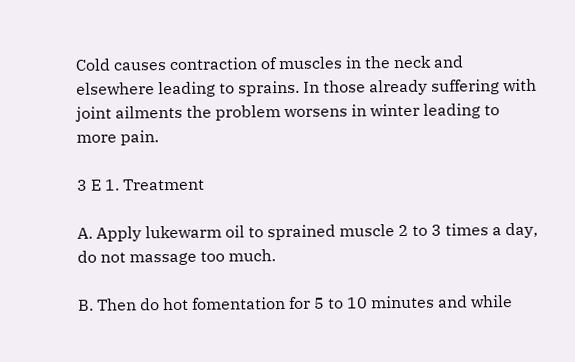Cold causes contraction of muscles in the neck and elsewhere leading to sprains. In those already suffering with joint ailments the problem worsens in winter leading to more pain.

3 E 1. Treatment

A. Apply lukewarm oil to sprained muscle 2 to 3 times a day, do not massage too much.

B. Then do hot fomentation for 5 to 10 minutes and while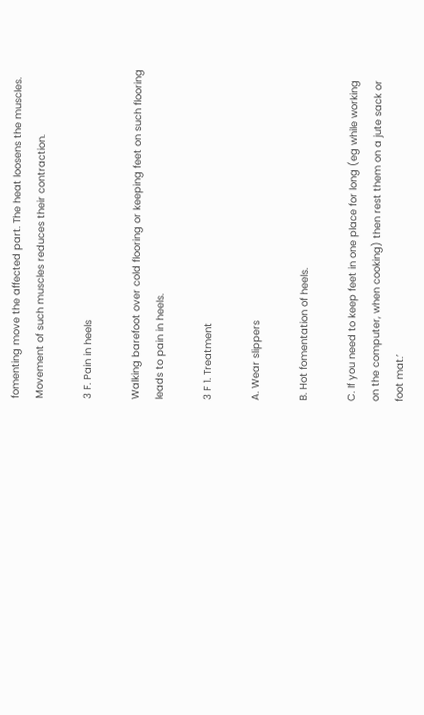fomenting move the affected part. The heat loosens the muscles. Movement of such muscles reduces their contraction.

3 F. Pain in heels

Walking barefoot over cold flooring or keeping feet on such flooring leads to pain in heels.

3 F 1. Treatment

A. Wear slippers

B. Hot fomentation of heels.

C. If you need to keep feet in one place for long (eg while working on the computer, when cooking) then rest them on a jute sack or foot mat.’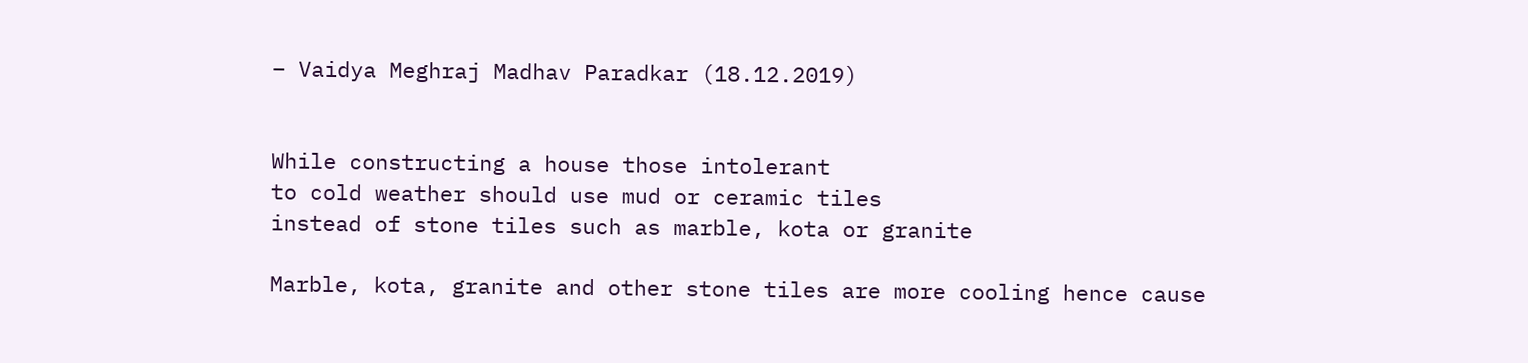– Vaidya Meghraj Madhav Paradkar (18.12.2019)


While constructing a house those intolerant
to cold weather should use mud or ceramic tiles
instead of stone tiles such as marble, kota or granite

Marble, kota, granite and other stone tiles are more cooling hence cause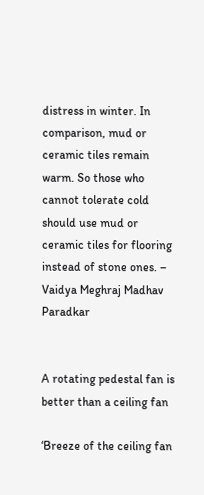distress in winter. In comparison, mud or ceramic tiles remain warm. So those who cannot tolerate cold should use mud or ceramic tiles for flooring instead of stone ones. – Vaidya Meghraj Madhav Paradkar


A rotating pedestal fan is better than a ceiling fan

‘Breeze of the ceiling fan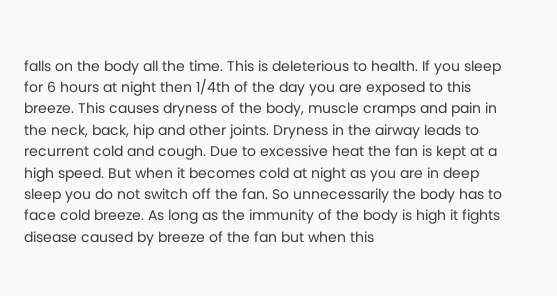falls on the body all the time. This is deleterious to health. If you sleep for 6 hours at night then 1/4th of the day you are exposed to this breeze. This causes dryness of the body, muscle cramps and pain in the neck, back, hip and other joints. Dryness in the airway leads to recurrent cold and cough. Due to excessive heat the fan is kept at a high speed. But when it becomes cold at night as you are in deep sleep you do not switch off the fan. So unnecessarily the body has to face cold breeze. As long as the immunity of the body is high it fights disease caused by breeze of the fan but when this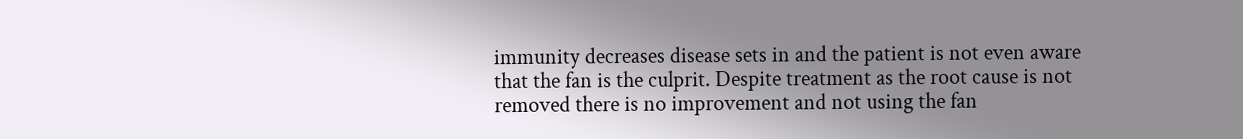immunity decreases disease sets in and the patient is not even aware that the fan is the culprit. Despite treatment as the root cause is not removed there is no improvement and not using the fan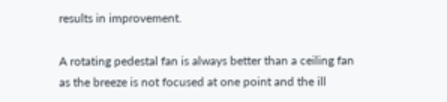results in improvement.

A rotating pedestal fan is always better than a ceiling fan as the breeze is not focused at one point and the ill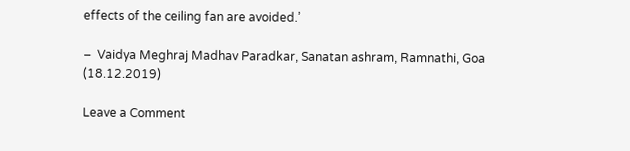effects of the ceiling fan are avoided.’

–  Vaidya Meghraj Madhav Paradkar, Sanatan ashram, Ramnathi, Goa (18.12.2019)

Leave a Comment